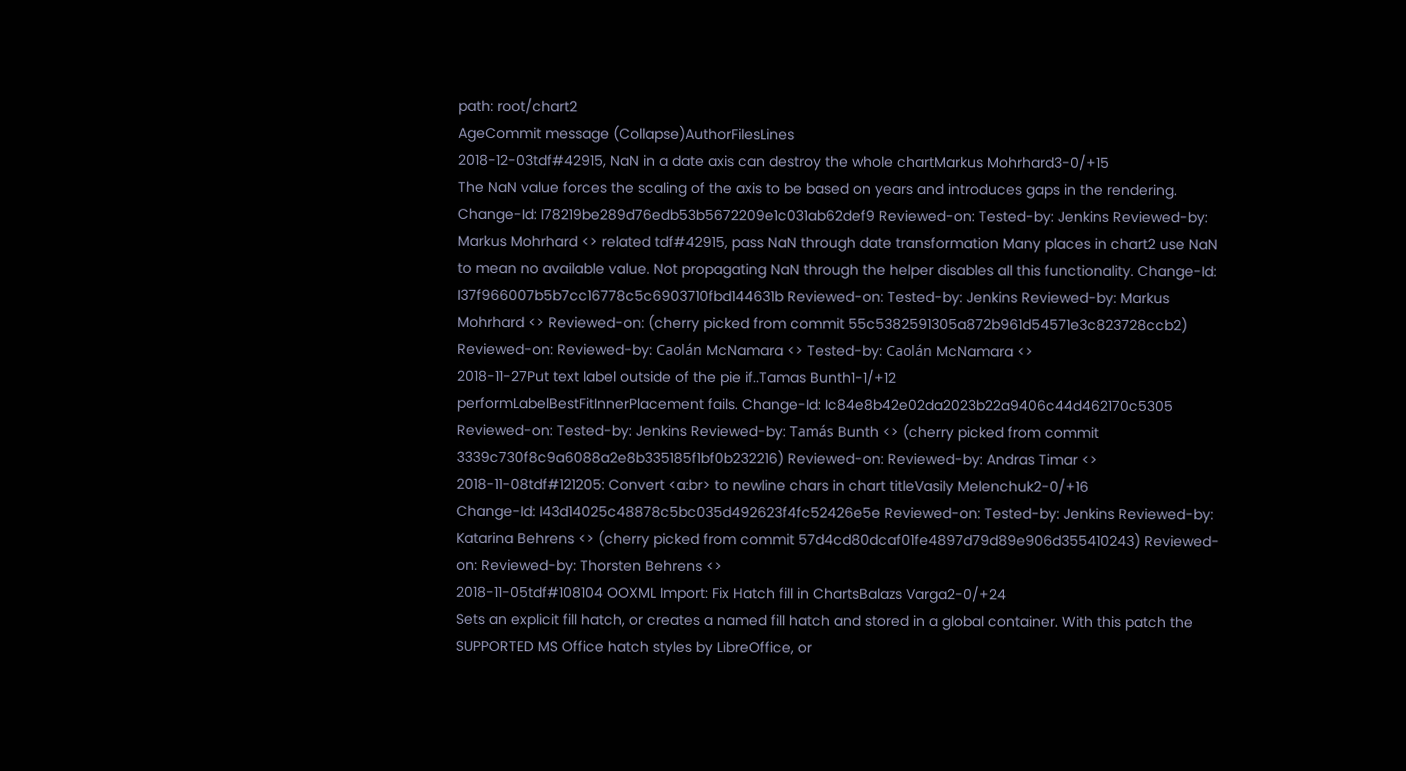path: root/chart2
AgeCommit message (Collapse)AuthorFilesLines
2018-12-03tdf#42915, NaN in a date axis can destroy the whole chartMarkus Mohrhard3-0/+15
The NaN value forces the scaling of the axis to be based on years and introduces gaps in the rendering. Change-Id: I78219be289d76edb53b5672209e1c031ab62def9 Reviewed-on: Tested-by: Jenkins Reviewed-by: Markus Mohrhard <> related tdf#42915, pass NaN through date transformation Many places in chart2 use NaN to mean no available value. Not propagating NaN through the helper disables all this functionality. Change-Id: I37f966007b5b7cc16778c5c6903710fbd144631b Reviewed-on: Tested-by: Jenkins Reviewed-by: Markus Mohrhard <> Reviewed-on: (cherry picked from commit 55c5382591305a872b961d54571e3c823728ccb2) Reviewed-on: Reviewed-by: Caolán McNamara <> Tested-by: Caolán McNamara <>
2018-11-27Put text label outside of the pie if..Tamas Bunth1-1/+12
performLabelBestFitInnerPlacement fails. Change-Id: Ic84e8b42e02da2023b22a9406c44d462170c5305 Reviewed-on: Tested-by: Jenkins Reviewed-by: Tamás Bunth <> (cherry picked from commit 3339c730f8c9a6088a2e8b335185f1bf0b232216) Reviewed-on: Reviewed-by: Andras Timar <>
2018-11-08tdf#121205: Convert <a:br> to newline chars in chart titleVasily Melenchuk2-0/+16
Change-Id: I43d14025c48878c5bc035d492623f4fc52426e5e Reviewed-on: Tested-by: Jenkins Reviewed-by: Katarina Behrens <> (cherry picked from commit 57d4cd80dcaf01fe4897d79d89e906d355410243) Reviewed-on: Reviewed-by: Thorsten Behrens <>
2018-11-05tdf#108104 OOXML Import: Fix Hatch fill in ChartsBalazs Varga2-0/+24
Sets an explicit fill hatch, or creates a named fill hatch and stored in a global container. With this patch the SUPPORTED MS Office hatch styles by LibreOffice, or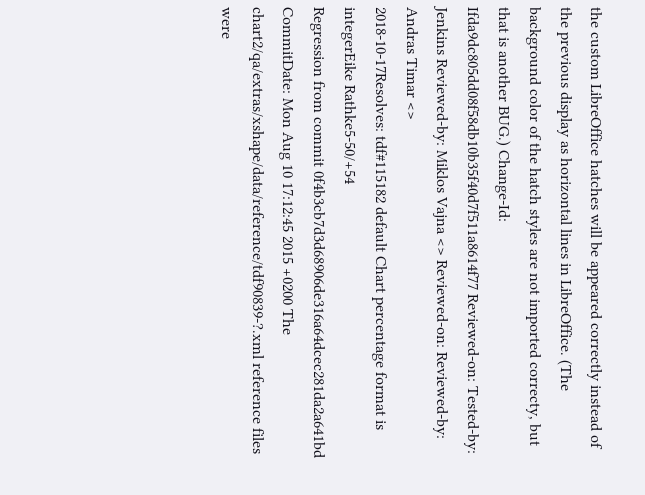the custom LibreOffice hatches will be appeared correctly instead of the previous display as horizontal lines in LibreOffice. (The background color of the hatch styles are not imported correcty, but that is another BUG.) Change-Id: Ifda9dc805dd08f58db10b35f40d7f511a8614f77 Reviewed-on: Tested-by: Jenkins Reviewed-by: Miklos Vajna <> Reviewed-on: Reviewed-by: Andras Timar <>
2018-10-17Resolves: tdf#115182 default Chart percentage format is integerEike Rathke5-50/+54
Regression from commit 0f4b3cb7d3d68906de316a64dcec281da2a641bd CommitDate: Mon Aug 10 17:12:45 2015 +0200 The chart2/qa/extras/xshape/data/reference/tdf90839-?.xml reference files were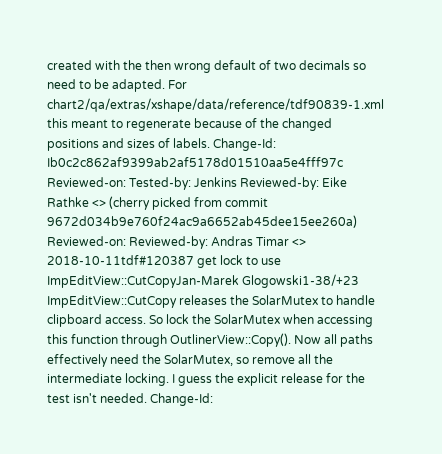created with the then wrong default of two decimals so need to be adapted. For chart2/qa/extras/xshape/data/reference/tdf90839-1.xml this meant to regenerate because of the changed positions and sizes of labels. Change-Id: Ib0c2c862af9399ab2af5178d01510aa5e4fff97c Reviewed-on: Tested-by: Jenkins Reviewed-by: Eike Rathke <> (cherry picked from commit 9672d034b9e760f24ac9a6652ab45dee15ee260a) Reviewed-on: Reviewed-by: Andras Timar <>
2018-10-11tdf#120387 get lock to use ImpEditView::CutCopyJan-Marek Glogowski1-38/+23
ImpEditView::CutCopy releases the SolarMutex to handle clipboard access. So lock the SolarMutex when accessing this function through OutlinerView::Copy(). Now all paths effectively need the SolarMutex, so remove all the intermediate locking. I guess the explicit release for the test isn't needed. Change-Id: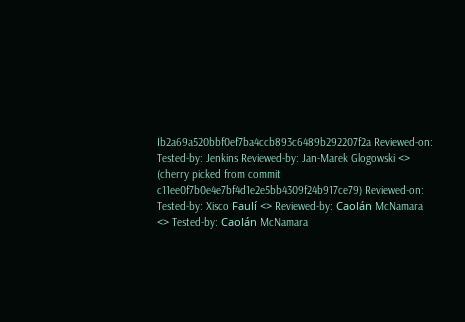Ib2a69a520bbf0ef7ba4ccb893c6489b292207f2a Reviewed-on: Tested-by: Jenkins Reviewed-by: Jan-Marek Glogowski <> (cherry picked from commit c11ee0f7b0e4e7bf4d1e2e5bb4309f24b917ce79) Reviewed-on: Tested-by: Xisco Faulí <> Reviewed-by: Caolán McNamara <> Tested-by: Caolán McNamara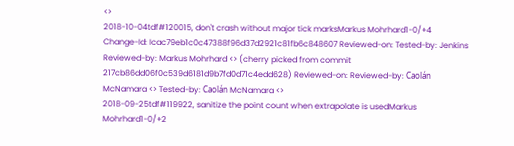<>
2018-10-04tdf#120015, don't crash without major tick marksMarkus Mohrhard1-0/+4
Change-Id: Icac79eb1c0c47388f96d37d2921c81fb6c848607 Reviewed-on: Tested-by: Jenkins Reviewed-by: Markus Mohrhard <> (cherry picked from commit 217cb86dd06f0c539d6181d9b7fd0d71c4edd628) Reviewed-on: Reviewed-by: Caolán McNamara <> Tested-by: Caolán McNamara <>
2018-09-25tdf#119922, sanitize the point count when extrapolate is usedMarkus Mohrhard1-0/+2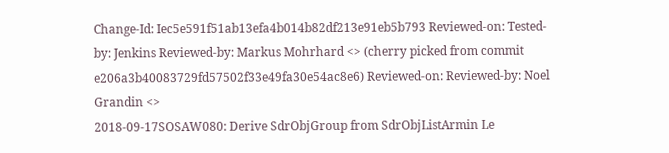Change-Id: Iec5e591f51ab13efa4b014b82df213e91eb5b793 Reviewed-on: Tested-by: Jenkins Reviewed-by: Markus Mohrhard <> (cherry picked from commit e206a3b40083729fd57502f33e49fa30e54ac8e6) Reviewed-on: Reviewed-by: Noel Grandin <>
2018-09-17SOSAW080: Derive SdrObjGroup from SdrObjListArmin Le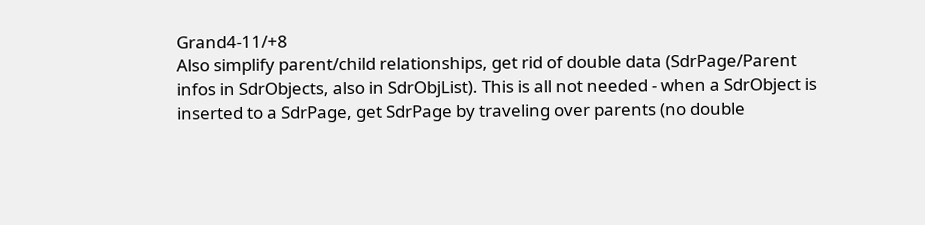Grand4-11/+8
Also simplify parent/child relationships, get rid of double data (SdrPage/Parent infos in SdrObjects, also in SdrObjList). This is all not needed - when a SdrObject is inserted to a SdrPage, get SdrPage by traveling over parents (no double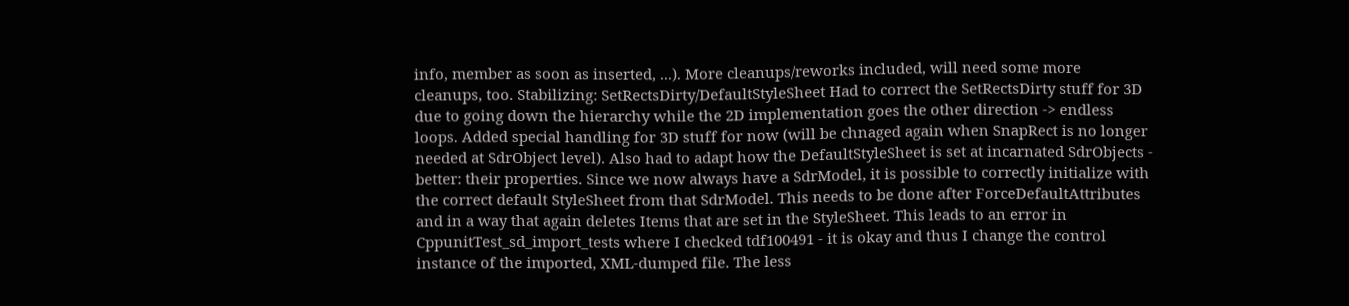info, member as soon as inserted, ...). More cleanups/reworks included, will need some more cleanups, too. Stabilizing: SetRectsDirty/DefaultStyleSheet Had to correct the SetRectsDirty stuff for 3D due to going down the hierarchy while the 2D implementation goes the other direction -> endless loops. Added special handling for 3D stuff for now (will be chnaged again when SnapRect is no longer needed at SdrObject level). Also had to adapt how the DefaultStyleSheet is set at incarnated SdrObjects - better: their properties. Since we now always have a SdrModel, it is possible to correctly initialize with the correct default StyleSheet from that SdrModel. This needs to be done after ForceDefaultAttributes and in a way that again deletes Items that are set in the StyleSheet. This leads to an error in CppunitTest_sd_import_tests where I checked tdf100491 - it is okay and thus I change the control instance of the imported, XML-dumped file. The less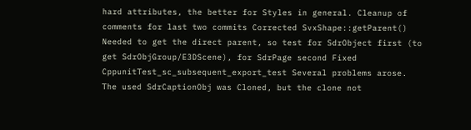hard attributes, the better for Styles in general. Cleanup of comments for last two commits Corrected SvxShape::getParent() Needed to get the direct parent, so test for SdrObject first (to get SdrObjGroup/E3DScene), for SdrPage second Fixed CppunitTest_sc_subsequent_export_test Several problems arose. The used SdrCaptionObj was Cloned, but the clone not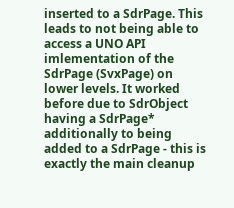inserted to a SdrPage. This leads to not being able to access a UNO API imlementation of the SdrPage (SvxPage) on lower levels. It worked before due to SdrObject having a SdrPage* additionally to being added to a SdrPage - this is exactly the main cleanup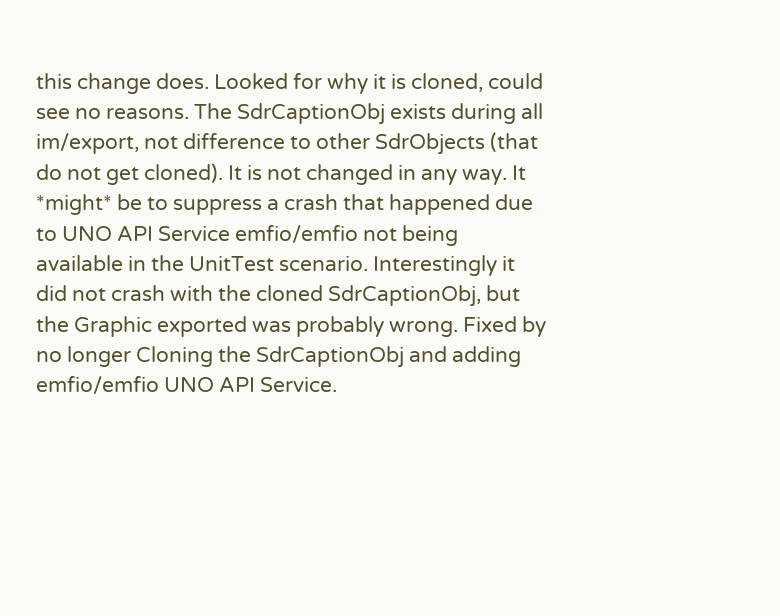this change does. Looked for why it is cloned, could see no reasons. The SdrCaptionObj exists during all im/export, not difference to other SdrObjects (that do not get cloned). It is not changed in any way. It *might* be to suppress a crash that happened due to UNO API Service emfio/emfio not being available in the UnitTest scenario. Interestingly it did not crash with the cloned SdrCaptionObj, but the Graphic exported was probably wrong. Fixed by no longer Cloning the SdrCaptionObj and adding emfio/emfio UNO API Service.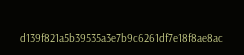d139f821a5b39535a3e7b9c6261df7e18f8ae8ac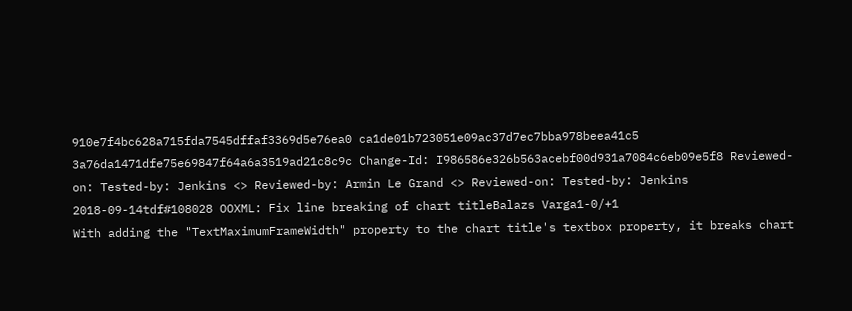910e7f4bc628a715fda7545dffaf3369d5e76ea0 ca1de01b723051e09ac37d7ec7bba978beea41c5 3a76da1471dfe75e69847f64a6a3519ad21c8c9c Change-Id: I986586e326b563acebf00d931a7084c6eb09e5f8 Reviewed-on: Tested-by: Jenkins <> Reviewed-by: Armin Le Grand <> Reviewed-on: Tested-by: Jenkins
2018-09-14tdf#108028 OOXML: Fix line breaking of chart titleBalazs Varga1-0/+1
With adding the "TextMaximumFrameWidth" property to the chart title's textbox property, it breaks chart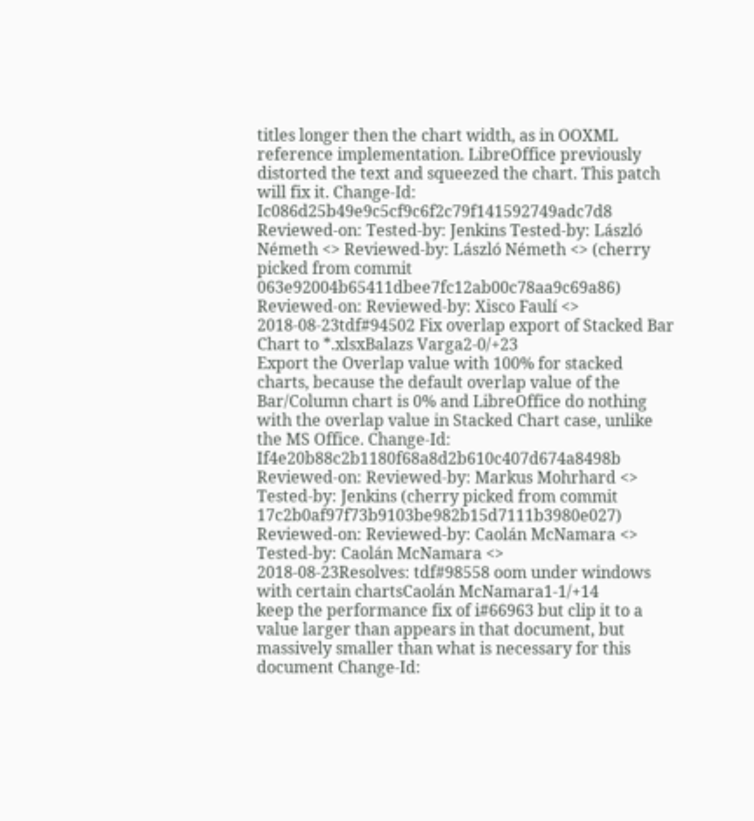titles longer then the chart width, as in OOXML reference implementation. LibreOffice previously distorted the text and squeezed the chart. This patch will fix it. Change-Id: Ic086d25b49e9c5cf9c6f2c79f141592749adc7d8 Reviewed-on: Tested-by: Jenkins Tested-by: László Németh <> Reviewed-by: László Németh <> (cherry picked from commit 063e92004b65411dbee7fc12ab00c78aa9c69a86) Reviewed-on: Reviewed-by: Xisco Faulí <>
2018-08-23tdf#94502 Fix overlap export of Stacked Bar Chart to *.xlsxBalazs Varga2-0/+23
Export the Overlap value with 100% for stacked charts, because the default overlap value of the Bar/Column chart is 0% and LibreOffice do nothing with the overlap value in Stacked Chart case, unlike the MS Office. Change-Id: If4e20b88c2b1180f68a8d2b610c407d674a8498b Reviewed-on: Reviewed-by: Markus Mohrhard <> Tested-by: Jenkins (cherry picked from commit 17c2b0af97f73b9103be982b15d7111b3980e027) Reviewed-on: Reviewed-by: Caolán McNamara <> Tested-by: Caolán McNamara <>
2018-08-23Resolves: tdf#98558 oom under windows with certain chartsCaolán McNamara1-1/+14
keep the performance fix of i#66963 but clip it to a value larger than appears in that document, but massively smaller than what is necessary for this document Change-Id: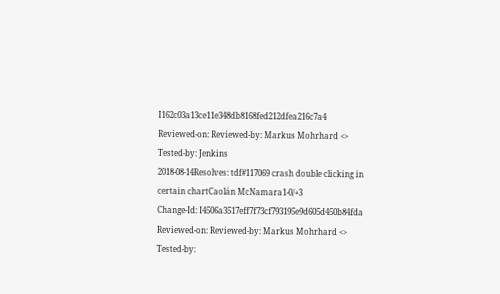I162c03a13ce11e348db8168fed212dfea216c7a4 Reviewed-on: Reviewed-by: Markus Mohrhard <> Tested-by: Jenkins
2018-08-14Resolves: tdf#117069 crash double clicking in certain chartCaolán McNamara1-0/+3
Change-Id: I4506a3517eff7f73cf793195e9d605d450b84fda Reviewed-on: Reviewed-by: Markus Mohrhard <> Tested-by: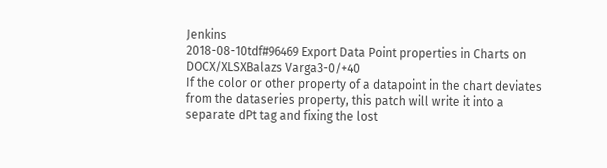Jenkins
2018-08-10tdf#96469 Export Data Point properties in Charts on DOCX/XLSXBalazs Varga3-0/+40
If the color or other property of a datapoint in the chart deviates from the dataseries property, this patch will write it into a separate dPt tag and fixing the lost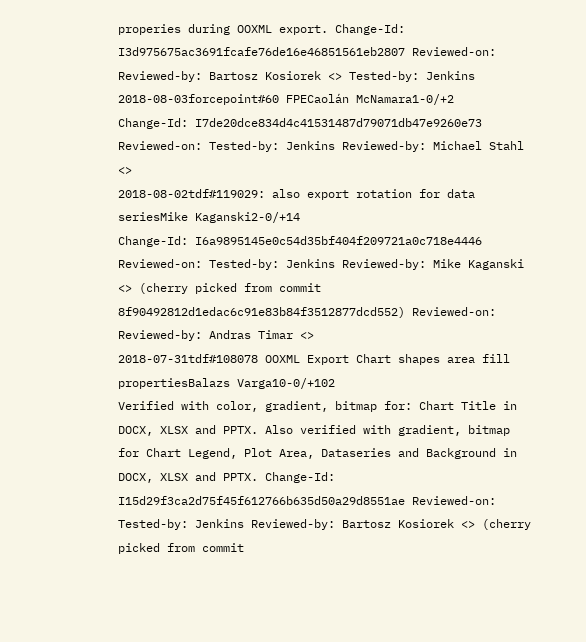properies during OOXML export. Change-Id: I3d975675ac3691fcafe76de16e46851561eb2807 Reviewed-on: Reviewed-by: Bartosz Kosiorek <> Tested-by: Jenkins
2018-08-03forcepoint#60 FPECaolán McNamara1-0/+2
Change-Id: I7de20dce834d4c41531487d79071db47e9260e73 Reviewed-on: Tested-by: Jenkins Reviewed-by: Michael Stahl <>
2018-08-02tdf#119029: also export rotation for data seriesMike Kaganski2-0/+14
Change-Id: I6a9895145e0c54d35bf404f209721a0c718e4446 Reviewed-on: Tested-by: Jenkins Reviewed-by: Mike Kaganski <> (cherry picked from commit 8f90492812d1edac6c91e83b84f3512877dcd552) Reviewed-on: Reviewed-by: Andras Timar <>
2018-07-31tdf#108078 OOXML Export Chart shapes area fill propertiesBalazs Varga10-0/+102
Verified with color, gradient, bitmap for: Chart Title in DOCX, XLSX and PPTX. Also verified with gradient, bitmap for Chart Legend, Plot Area, Dataseries and Background in DOCX, XLSX and PPTX. Change-Id: I15d29f3ca2d75f45f612766b635d50a29d8551ae Reviewed-on: Tested-by: Jenkins Reviewed-by: Bartosz Kosiorek <> (cherry picked from commit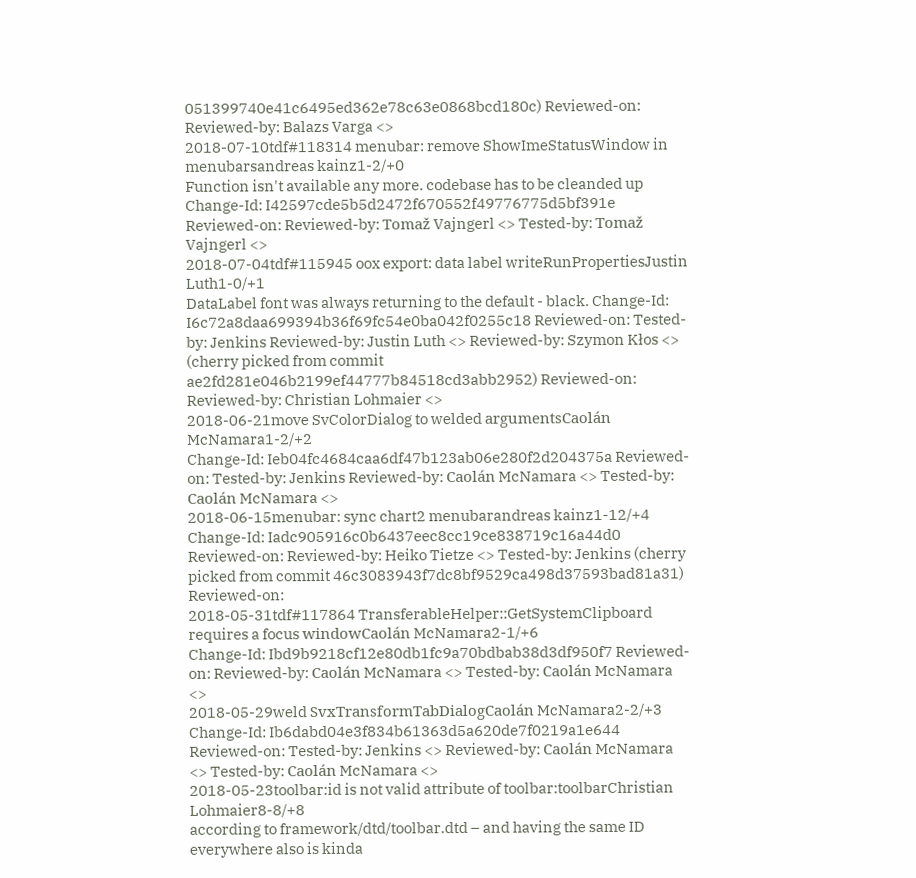051399740e41c6495ed362e78c63e0868bcd180c) Reviewed-on: Reviewed-by: Balazs Varga <>
2018-07-10tdf#118314 menubar: remove ShowImeStatusWindow in menubarsandreas kainz1-2/+0
Function isn't available any more. codebase has to be cleanded up Change-Id: I42597cde5b5d2472f670552f49776775d5bf391e Reviewed-on: Reviewed-by: Tomaž Vajngerl <> Tested-by: Tomaž Vajngerl <>
2018-07-04tdf#115945 oox export: data label writeRunPropertiesJustin Luth1-0/+1
DataLabel font was always returning to the default - black. Change-Id: I6c72a8daa699394b36f69fc54e0ba042f0255c18 Reviewed-on: Tested-by: Jenkins Reviewed-by: Justin Luth <> Reviewed-by: Szymon Kłos <> (cherry picked from commit ae2fd281e046b2199ef44777b84518cd3abb2952) Reviewed-on: Reviewed-by: Christian Lohmaier <>
2018-06-21move SvColorDialog to welded argumentsCaolán McNamara1-2/+2
Change-Id: Ieb04fc4684caa6df47b123ab06e280f2d204375a Reviewed-on: Tested-by: Jenkins Reviewed-by: Caolán McNamara <> Tested-by: Caolán McNamara <>
2018-06-15menubar: sync chart2 menubarandreas kainz1-12/+4
Change-Id: Iadc905916c0b6437eec8cc19ce838719c16a44d0 Reviewed-on: Reviewed-by: Heiko Tietze <> Tested-by: Jenkins (cherry picked from commit 46c3083943f7dc8bf9529ca498d37593bad81a31) Reviewed-on:
2018-05-31tdf#117864 TransferableHelper::GetSystemClipboard requires a focus windowCaolán McNamara2-1/+6
Change-Id: Ibd9b9218cf12e80db1fc9a70bdbab38d3df950f7 Reviewed-on: Reviewed-by: Caolán McNamara <> Tested-by: Caolán McNamara <>
2018-05-29weld SvxTransformTabDialogCaolán McNamara2-2/+3
Change-Id: Ib6dabd04e3f834b61363d5a620de7f0219a1e644 Reviewed-on: Tested-by: Jenkins <> Reviewed-by: Caolán McNamara <> Tested-by: Caolán McNamara <>
2018-05-23toolbar:id is not valid attribute of toolbar:toolbarChristian Lohmaier8-8/+8
according to framework/dtd/toolbar.dtd – and having the same ID everywhere also is kinda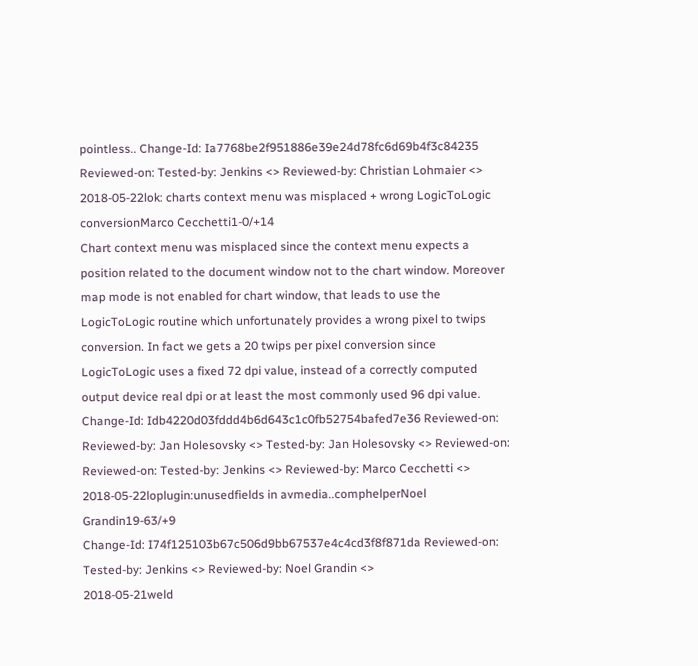pointless.. Change-Id: Ia7768be2f951886e39e24d78fc6d69b4f3c84235 Reviewed-on: Tested-by: Jenkins <> Reviewed-by: Christian Lohmaier <>
2018-05-22lok: charts context menu was misplaced + wrong LogicToLogic conversionMarco Cecchetti1-0/+14
Chart context menu was misplaced since the context menu expects a position related to the document window not to the chart window. Moreover map mode is not enabled for chart window, that leads to use the LogicToLogic routine which unfortunately provides a wrong pixel to twips conversion. In fact we gets a 20 twips per pixel conversion since LogicToLogic uses a fixed 72 dpi value, instead of a correctly computed output device real dpi or at least the most commonly used 96 dpi value. Change-Id: Idb4220d03fddd4b6d643c1c0fb52754bafed7e36 Reviewed-on: Reviewed-by: Jan Holesovsky <> Tested-by: Jan Holesovsky <> Reviewed-on: Reviewed-on: Tested-by: Jenkins <> Reviewed-by: Marco Cecchetti <>
2018-05-22loplugin:unusedfields in avmedia..comphelperNoel Grandin19-63/+9
Change-Id: I74f125103b67c506d9bb67537e4c4cd3f8f871da Reviewed-on: Tested-by: Jenkins <> Reviewed-by: Noel Grandin <>
2018-05-21weld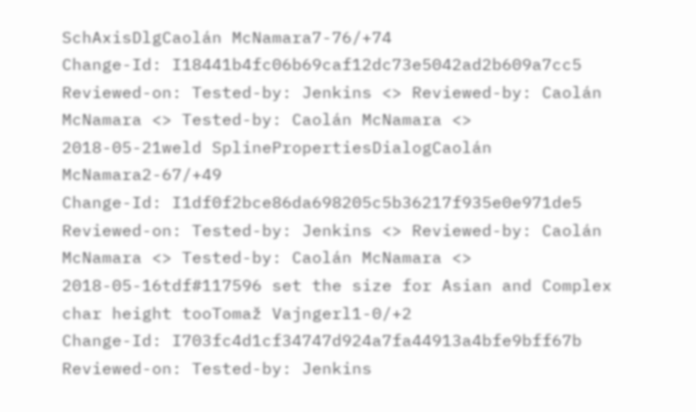SchAxisDlgCaolán McNamara7-76/+74
Change-Id: I18441b4fc06b69caf12dc73e5042ad2b609a7cc5 Reviewed-on: Tested-by: Jenkins <> Reviewed-by: Caolán McNamara <> Tested-by: Caolán McNamara <>
2018-05-21weld SplinePropertiesDialogCaolán McNamara2-67/+49
Change-Id: I1df0f2bce86da698205c5b36217f935e0e971de5 Reviewed-on: Tested-by: Jenkins <> Reviewed-by: Caolán McNamara <> Tested-by: Caolán McNamara <>
2018-05-16tdf#117596 set the size for Asian and Complex char height tooTomaž Vajngerl1-0/+2
Change-Id: I703fc4d1cf34747d924a7fa44913a4bfe9bff67b Reviewed-on: Tested-by: Jenkins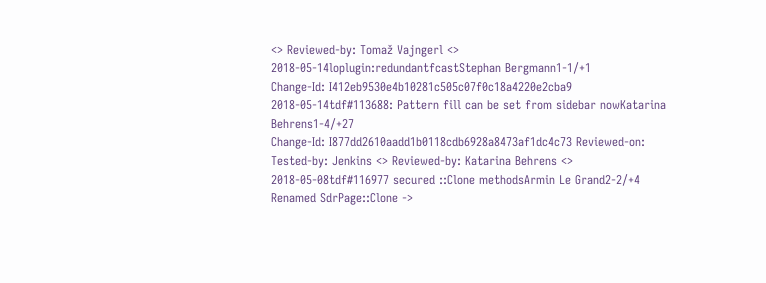<> Reviewed-by: Tomaž Vajngerl <>
2018-05-14loplugin:redundantfcastStephan Bergmann1-1/+1
Change-Id: I412eb9530e4b10281c505c07f0c18a4220e2cba9
2018-05-14tdf#113688: Pattern fill can be set from sidebar nowKatarina Behrens1-4/+27
Change-Id: I877dd2610aadd1b0118cdb6928a8473af1dc4c73 Reviewed-on: Tested-by: Jenkins <> Reviewed-by: Katarina Behrens <>
2018-05-08tdf#116977 secured ::Clone methodsArmin Le Grand2-2/+4
Renamed SdrPage::Clone ->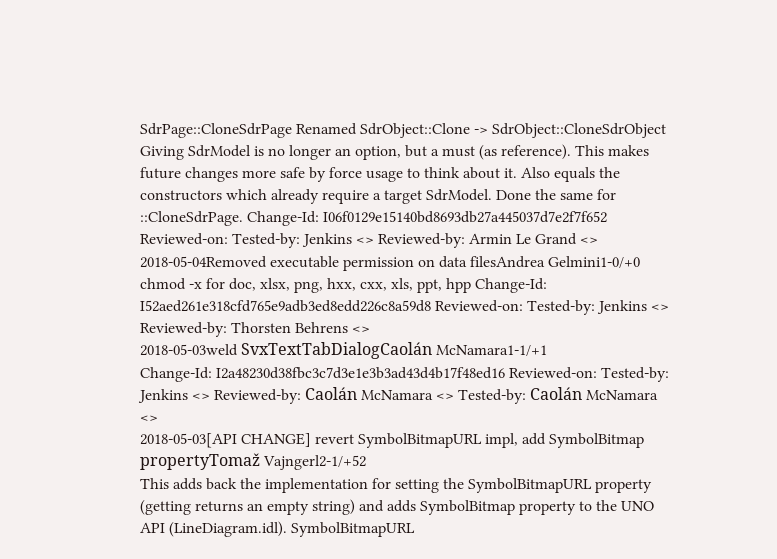SdrPage::CloneSdrPage Renamed SdrObject::Clone -> SdrObject::CloneSdrObject Giving SdrModel is no longer an option, but a must (as reference). This makes future changes more safe by force usage to think about it. Also equals the constructors which already require a target SdrModel. Done the same for ::CloneSdrPage. Change-Id: I06f0129e15140bd8693db27a445037d7e2f7f652 Reviewed-on: Tested-by: Jenkins <> Reviewed-by: Armin Le Grand <>
2018-05-04Removed executable permission on data filesAndrea Gelmini1-0/+0
chmod -x for doc, xlsx, png, hxx, cxx, xls, ppt, hpp Change-Id: I52aed261e318cfd765e9adb3ed8edd226c8a59d8 Reviewed-on: Tested-by: Jenkins <> Reviewed-by: Thorsten Behrens <>
2018-05-03weld SvxTextTabDialogCaolán McNamara1-1/+1
Change-Id: I2a48230d38fbc3c7d3e1e3b3ad43d4b17f48ed16 Reviewed-on: Tested-by: Jenkins <> Reviewed-by: Caolán McNamara <> Tested-by: Caolán McNamara <>
2018-05-03[API CHANGE] revert SymbolBitmapURL impl, add SymbolBitmap propertyTomaž Vajngerl2-1/+52
This adds back the implementation for setting the SymbolBitmapURL property (getting returns an empty string) and adds SymbolBitmap property to the UNO API (LineDiagram.idl). SymbolBitmapURL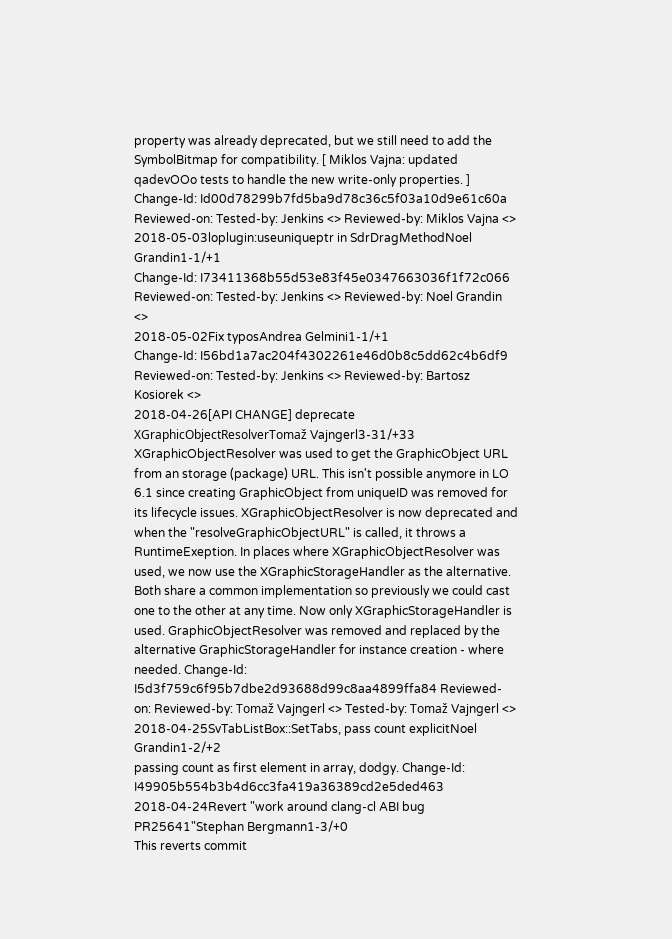property was already deprecated, but we still need to add the SymbolBitmap for compatibility. [ Miklos Vajna: updated qadevOOo tests to handle the new write-only properties. ] Change-Id: Id00d78299b7fd5ba9d78c36c5f03a10d9e61c60a Reviewed-on: Tested-by: Jenkins <> Reviewed-by: Miklos Vajna <>
2018-05-03loplugin:useuniqueptr in SdrDragMethodNoel Grandin1-1/+1
Change-Id: I73411368b55d53e83f45e0347663036f1f72c066 Reviewed-on: Tested-by: Jenkins <> Reviewed-by: Noel Grandin <>
2018-05-02Fix typosAndrea Gelmini1-1/+1
Change-Id: I56bd1a7ac204f4302261e46d0b8c5dd62c4b6df9 Reviewed-on: Tested-by: Jenkins <> Reviewed-by: Bartosz Kosiorek <>
2018-04-26[API CHANGE] deprecate XGraphicObjectResolverTomaž Vajngerl3-31/+33
XGraphicObjectResolver was used to get the GraphicObject URL from an storage (package) URL. This isn't possible anymore in LO 6.1 since creating GraphicObject from uniqueID was removed for its lifecycle issues. XGraphicObjectResolver is now deprecated and when the "resolveGraphicObjectURL" is called, it throws a RuntimeExeption. In places where XGraphicObjectResolver was used, we now use the XGraphicStorageHandler as the alternative. Both share a common implementation so previously we could cast one to the other at any time. Now only XGraphicStorageHandler is used. GraphicObjectResolver was removed and replaced by the alternative GraphicStorageHandler for instance creation - where needed. Change-Id: I5d3f759c6f95b7dbe2d93688d99c8aa4899ffa84 Reviewed-on: Reviewed-by: Tomaž Vajngerl <> Tested-by: Tomaž Vajngerl <>
2018-04-25SvTabListBox::SetTabs, pass count explicitNoel Grandin1-2/+2
passing count as first element in array, dodgy. Change-Id: I49905b554b3b4d6cc3fa419a36389cd2e5ded463
2018-04-24Revert "work around clang-cl ABI bug PR25641"Stephan Bergmann1-3/+0
This reverts commit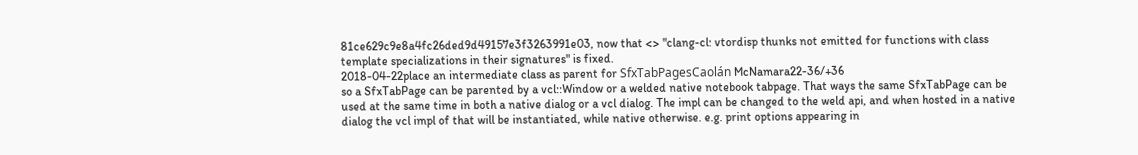81ce629c9e8a4fc26ded9d49157e3f3263991e03, now that <> "clang-cl: vtordisp thunks not emitted for functions with class template specializations in their signatures" is fixed.
2018-04-22place an intermediate class as parent for SfxTabPagesCaolán McNamara22-36/+36
so a SfxTabPage can be parented by a vcl::Window or a welded native notebook tabpage. That ways the same SfxTabPage can be used at the same time in both a native dialog or a vcl dialog. The impl can be changed to the weld api, and when hosted in a native dialog the vcl impl of that will be instantiated, while native otherwise. e.g. print options appearing in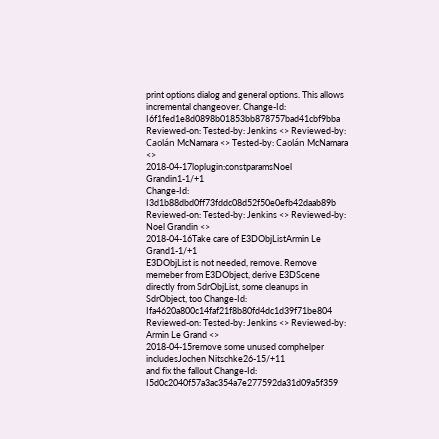print options dialog and general options. This allows incremental changeover. Change-Id: I6f1fed1e8d0898b01853bb878757bad41cbf9bba Reviewed-on: Tested-by: Jenkins <> Reviewed-by: Caolán McNamara <> Tested-by: Caolán McNamara <>
2018-04-17loplugin:constparamsNoel Grandin1-1/+1
Change-Id: I3d1b88dbd0ff73fddc08d52f50e0efb42daab89b Reviewed-on: Tested-by: Jenkins <> Reviewed-by: Noel Grandin <>
2018-04-16Take care of E3DObjListArmin Le Grand1-1/+1
E3DObjList is not needed, remove. Remove memeber from E3DObject, derive E3DScene directly from SdrObjList, some cleanups in SdrObject, too Change-Id: Ifa4620a800c14faf21f8b80fd4dc1d39f71be804 Reviewed-on: Tested-by: Jenkins <> Reviewed-by: Armin Le Grand <>
2018-04-15remove some unused comphelper includesJochen Nitschke26-15/+11
and fix the fallout Change-Id: I5d0c2040f57a3ac354a7e277592da31d09a5f359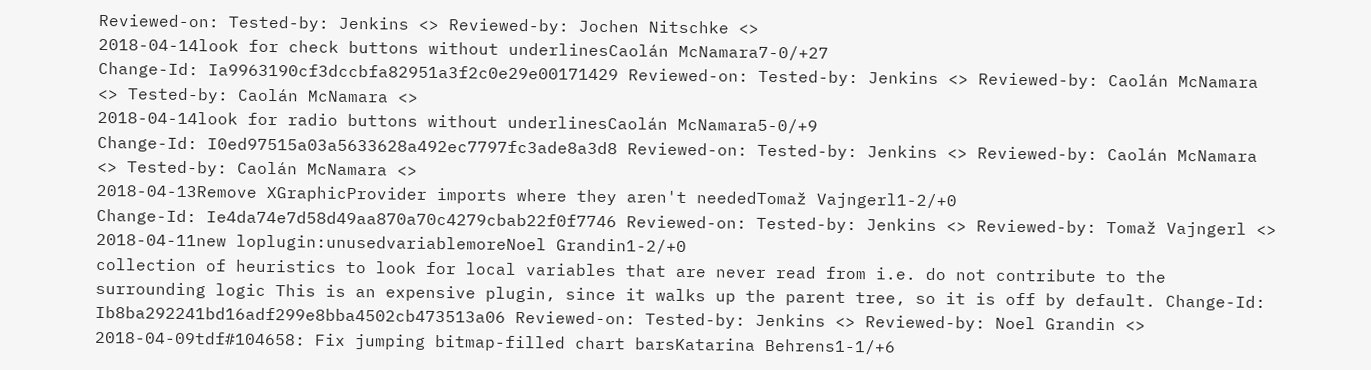Reviewed-on: Tested-by: Jenkins <> Reviewed-by: Jochen Nitschke <>
2018-04-14look for check buttons without underlinesCaolán McNamara7-0/+27
Change-Id: Ia9963190cf3dccbfa82951a3f2c0e29e00171429 Reviewed-on: Tested-by: Jenkins <> Reviewed-by: Caolán McNamara <> Tested-by: Caolán McNamara <>
2018-04-14look for radio buttons without underlinesCaolán McNamara5-0/+9
Change-Id: I0ed97515a03a5633628a492ec7797fc3ade8a3d8 Reviewed-on: Tested-by: Jenkins <> Reviewed-by: Caolán McNamara <> Tested-by: Caolán McNamara <>
2018-04-13Remove XGraphicProvider imports where they aren't neededTomaž Vajngerl1-2/+0
Change-Id: Ie4da74e7d58d49aa870a70c4279cbab22f0f7746 Reviewed-on: Tested-by: Jenkins <> Reviewed-by: Tomaž Vajngerl <>
2018-04-11new loplugin:unusedvariablemoreNoel Grandin1-2/+0
collection of heuristics to look for local variables that are never read from i.e. do not contribute to the surrounding logic This is an expensive plugin, since it walks up the parent tree, so it is off by default. Change-Id: Ib8ba292241bd16adf299e8bba4502cb473513a06 Reviewed-on: Tested-by: Jenkins <> Reviewed-by: Noel Grandin <>
2018-04-09tdf#104658: Fix jumping bitmap-filled chart barsKatarina Behrens1-1/+6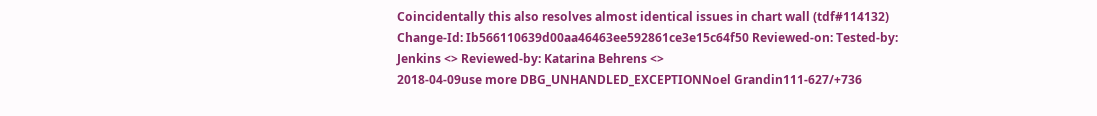Coincidentally this also resolves almost identical issues in chart wall (tdf#114132) Change-Id: Ib566110639d00aa46463ee592861ce3e15c64f50 Reviewed-on: Tested-by: Jenkins <> Reviewed-by: Katarina Behrens <>
2018-04-09use more DBG_UNHANDLED_EXCEPTIONNoel Grandin111-627/+736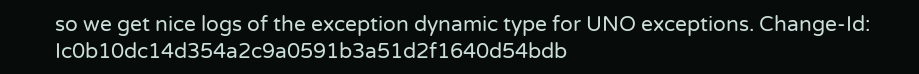so we get nice logs of the exception dynamic type for UNO exceptions. Change-Id: Ic0b10dc14d354a2c9a0591b3a51d2f1640d54bdb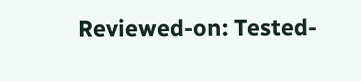Reviewed-on: Tested-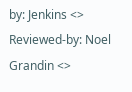by: Jenkins <> Reviewed-by: Noel Grandin <>